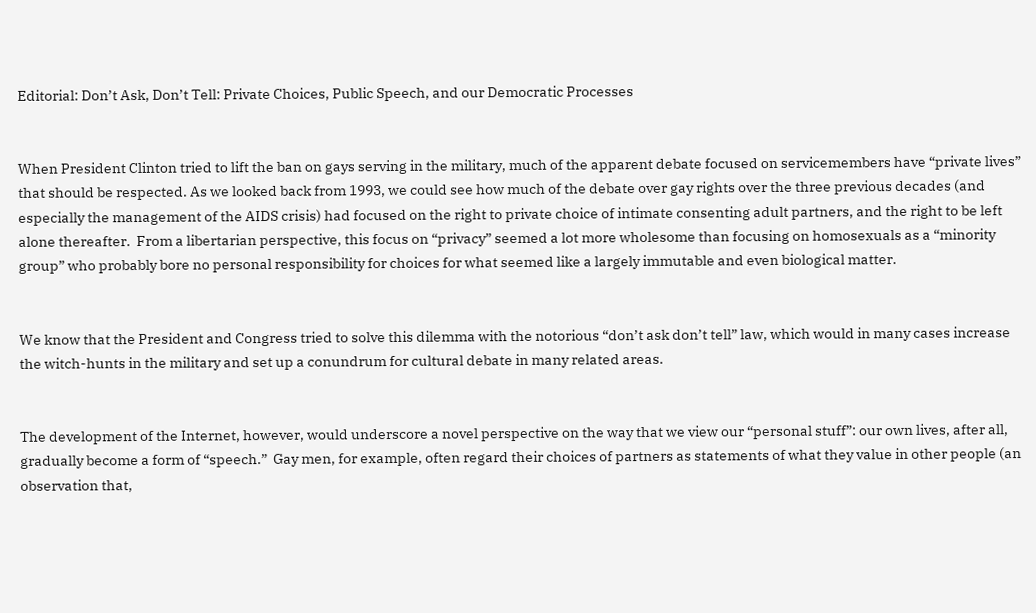Editorial: Don’t Ask, Don’t Tell: Private Choices, Public Speech, and our Democratic Processes


When President Clinton tried to lift the ban on gays serving in the military, much of the apparent debate focused on servicemembers have “private lives” that should be respected. As we looked back from 1993, we could see how much of the debate over gay rights over the three previous decades (and especially the management of the AIDS crisis) had focused on the right to private choice of intimate consenting adult partners, and the right to be left alone thereafter.  From a libertarian perspective, this focus on “privacy” seemed a lot more wholesome than focusing on homosexuals as a “minority group” who probably bore no personal responsibility for choices for what seemed like a largely immutable and even biological matter.


We know that the President and Congress tried to solve this dilemma with the notorious “don’t ask don’t tell” law, which would in many cases increase the witch-hunts in the military and set up a conundrum for cultural debate in many related areas.


The development of the Internet, however, would underscore a novel perspective on the way that we view our “personal stuff”: our own lives, after all, gradually become a form of “speech.”  Gay men, for example, often regard their choices of partners as statements of what they value in other people (an observation that,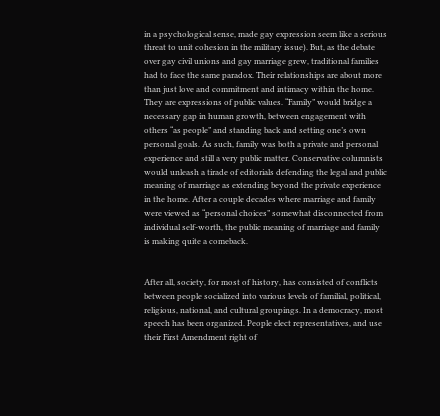in a psychological sense, made gay expression seem like a serious threat to unit cohesion in the military issue). But, as the debate over gay civil unions and gay marriage grew, traditional families had to face the same paradox. Their relationships are about more than just love and commitment and intimacy within the home. They are expressions of public values. “Family” would bridge a necessary gap in human growth, between engagement with others “as people” and standing back and setting one’s own personal goals. As such, family was both a private and personal experience and still a very public matter. Conservative columnists would unleash a tirade of editorials defending the legal and public meaning of marriage as extending beyond the private experience in the home. After a couple decades where marriage and family were viewed as “personal choices” somewhat disconnected from individual self-worth, the public meaning of marriage and family is making quite a comeback.


After all, society, for most of history, has consisted of conflicts between people socialized into various levels of familial, political, religious, national, and cultural groupings. In a democracy, most speech has been organized. People elect representatives, and use their First Amendment right of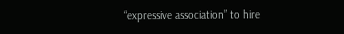“expressive association” to hire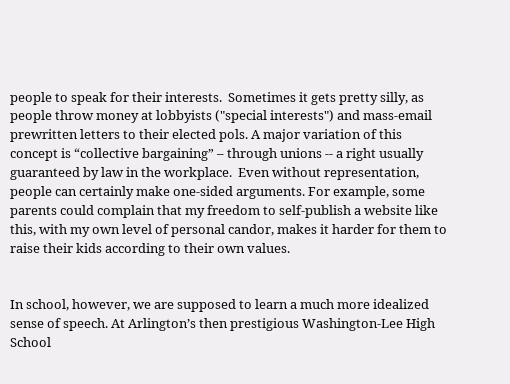people to speak for their interests.  Sometimes it gets pretty silly, as people throw money at lobbyists ("special interests") and mass-email prewritten letters to their elected pols. A major variation of this concept is “collective bargaining” – through unions -- a right usually guaranteed by law in the workplace.  Even without representation, people can certainly make one-sided arguments. For example, some parents could complain that my freedom to self-publish a website like this, with my own level of personal candor, makes it harder for them to raise their kids according to their own values.


In school, however, we are supposed to learn a much more idealized sense of speech. At Arlington’s then prestigious Washington-Lee High School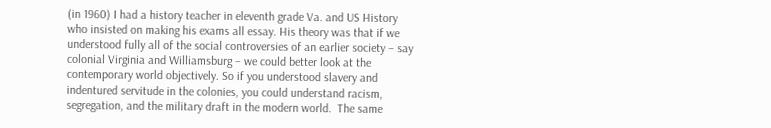(in 1960) I had a history teacher in eleventh grade Va. and US History who insisted on making his exams all essay. His theory was that if we understood fully all of the social controversies of an earlier society – say colonial Virginia and Williamsburg – we could better look at the contemporary world objectively. So if you understood slavery and indentured servitude in the colonies, you could understand racism, segregation, and the military draft in the modern world.  The same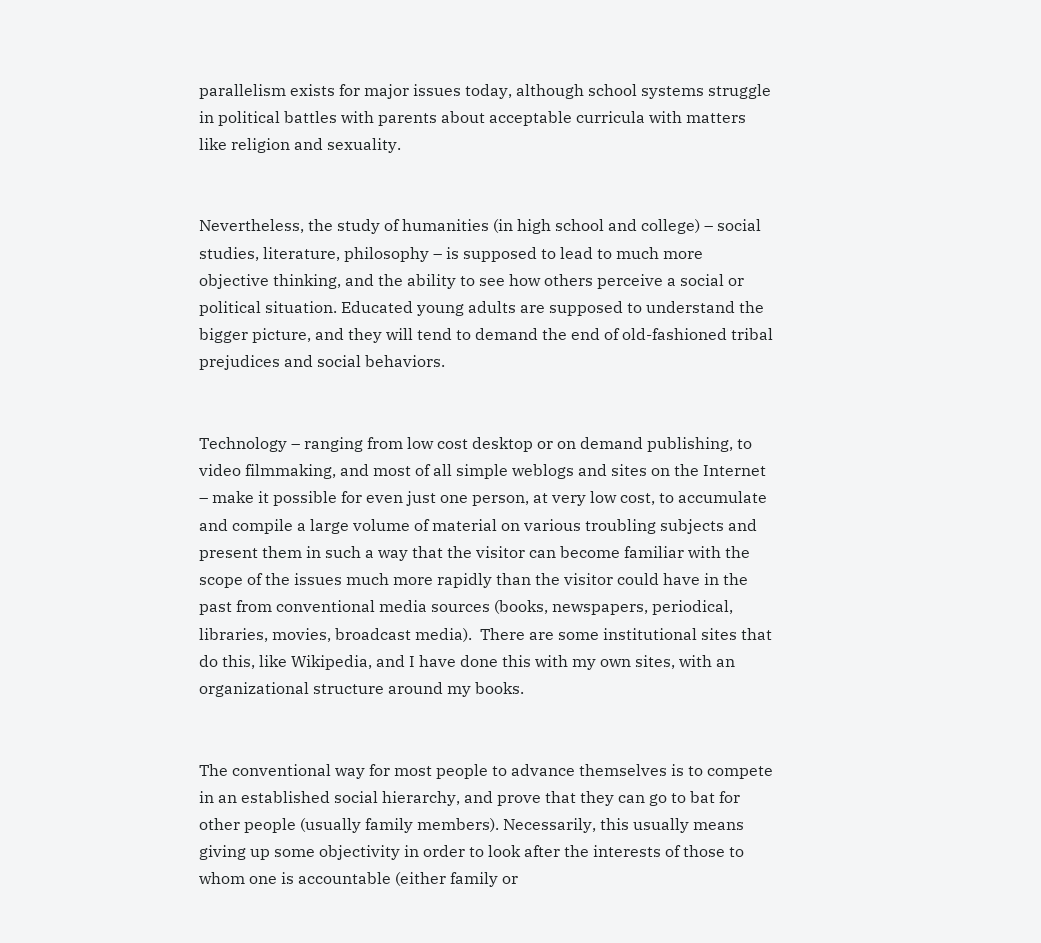parallelism exists for major issues today, although school systems struggle in political battles with parents about acceptable curricula with matters like religion and sexuality.


Nevertheless, the study of humanities (in high school and college) – social studies, literature, philosophy – is supposed to lead to much more objective thinking, and the ability to see how others perceive a social or political situation. Educated young adults are supposed to understand the bigger picture, and they will tend to demand the end of old-fashioned tribal prejudices and social behaviors.


Technology – ranging from low cost desktop or on demand publishing, to video filmmaking, and most of all simple weblogs and sites on the Internet – make it possible for even just one person, at very low cost, to accumulate and compile a large volume of material on various troubling subjects and present them in such a way that the visitor can become familiar with the scope of the issues much more rapidly than the visitor could have in the past from conventional media sources (books, newspapers, periodical, libraries, movies, broadcast media).  There are some institutional sites that do this, like Wikipedia, and I have done this with my own sites, with an organizational structure around my books.


The conventional way for most people to advance themselves is to compete in an established social hierarchy, and prove that they can go to bat for other people (usually family members). Necessarily, this usually means giving up some objectivity in order to look after the interests of those to whom one is accountable (either family or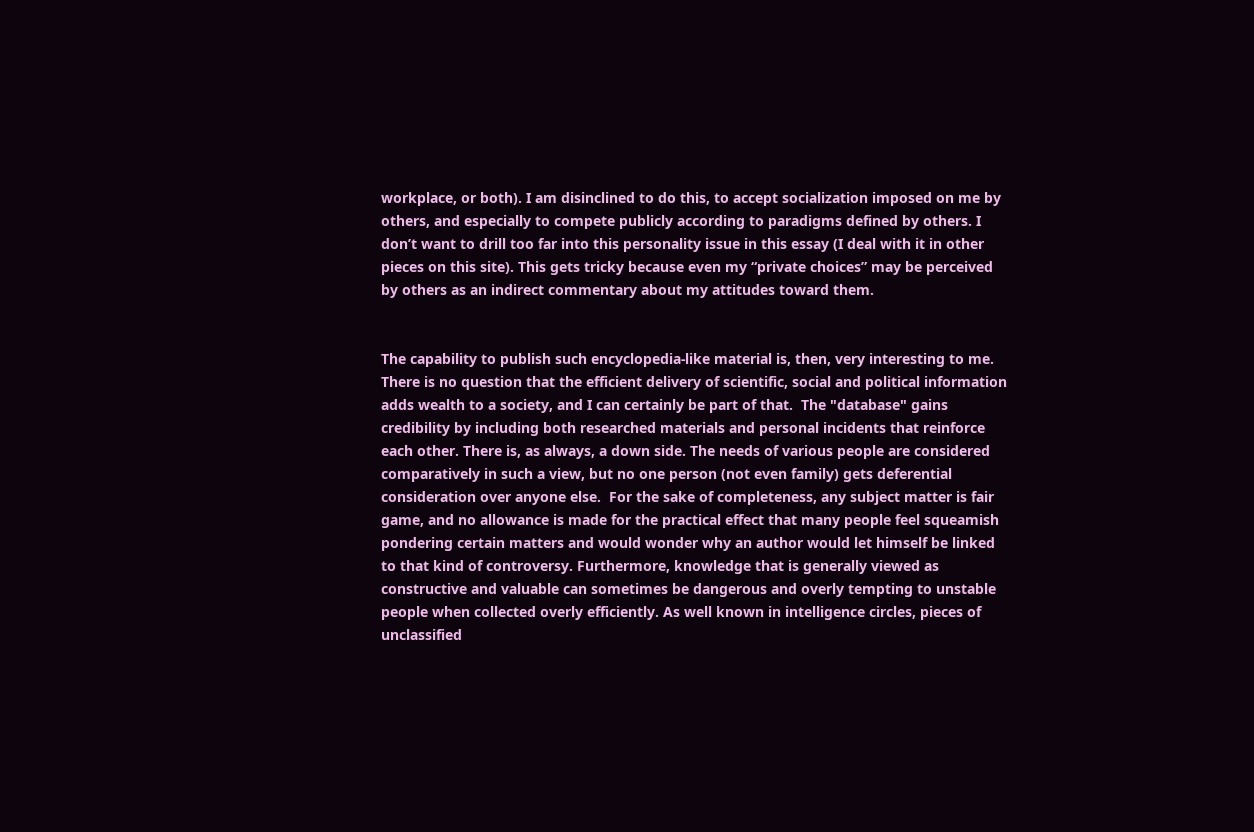workplace, or both). I am disinclined to do this, to accept socialization imposed on me by others, and especially to compete publicly according to paradigms defined by others. I don’t want to drill too far into this personality issue in this essay (I deal with it in other pieces on this site). This gets tricky because even my “private choices” may be perceived by others as an indirect commentary about my attitudes toward them.


The capability to publish such encyclopedia-like material is, then, very interesting to me. There is no question that the efficient delivery of scientific, social and political information adds wealth to a society, and I can certainly be part of that.  The "database" gains credibility by including both researched materials and personal incidents that reinforce each other. There is, as always, a down side. The needs of various people are considered comparatively in such a view, but no one person (not even family) gets deferential consideration over anyone else.  For the sake of completeness, any subject matter is fair game, and no allowance is made for the practical effect that many people feel squeamish pondering certain matters and would wonder why an author would let himself be linked to that kind of controversy. Furthermore, knowledge that is generally viewed as constructive and valuable can sometimes be dangerous and overly tempting to unstable people when collected overly efficiently. As well known in intelligence circles, pieces of unclassified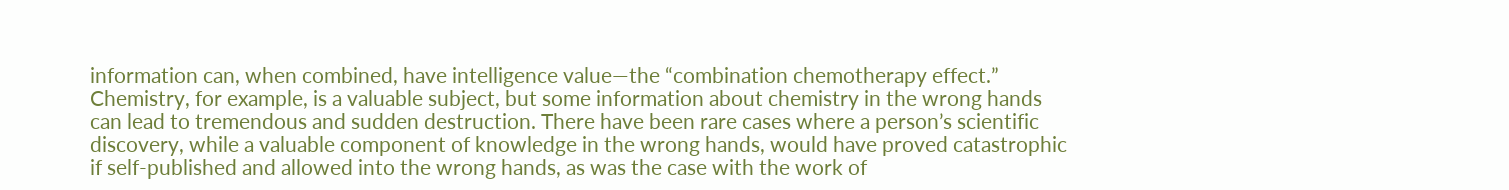information can, when combined, have intelligence value—the “combination chemotherapy effect.” Chemistry, for example, is a valuable subject, but some information about chemistry in the wrong hands can lead to tremendous and sudden destruction. There have been rare cases where a person’s scientific discovery, while a valuable component of knowledge in the wrong hands, would have proved catastrophic if self-published and allowed into the wrong hands, as was the case with the work of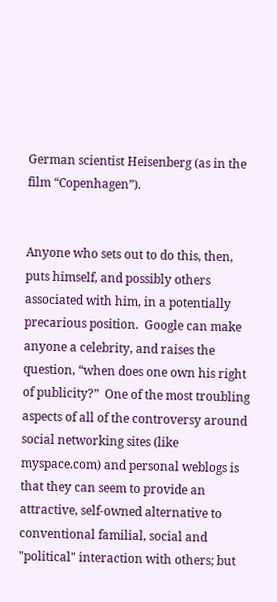German scientist Heisenberg (as in the film “Copenhagen”).


Anyone who sets out to do this, then, puts himself, and possibly others associated with him, in a potentially precarious position.  Google can make anyone a celebrity, and raises the question, “when does one own his right of publicity?”  One of the most troubling aspects of all of the controversy around social networking sites (like myspace.com) and personal weblogs is that they can seem to provide an attractive, self-owned alternative to conventional familial, social and "political" interaction with others; but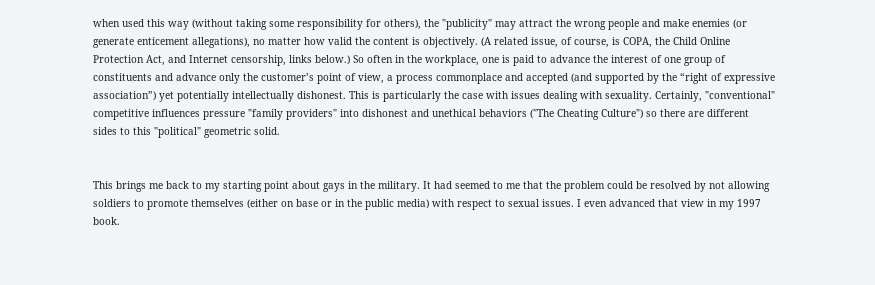when used this way (without taking some responsibility for others), the "publicity" may attract the wrong people and make enemies (or generate enticement allegations), no matter how valid the content is objectively. (A related issue, of course, is COPA, the Child Online Protection Act, and Internet censorship, links below.) So often in the workplace, one is paid to advance the interest of one group of constituents and advance only the customer’s point of view, a process commonplace and accepted (and supported by the “right of expressive association”) yet potentially intellectually dishonest. This is particularly the case with issues dealing with sexuality. Certainly, "conventional" competitive influences pressure "family providers" into dishonest and unethical behaviors ("The Cheating Culture") so there are different sides to this "political" geometric solid.


This brings me back to my starting point about gays in the military. It had seemed to me that the problem could be resolved by not allowing soldiers to promote themselves (either on base or in the public media) with respect to sexual issues. I even advanced that view in my 1997 book.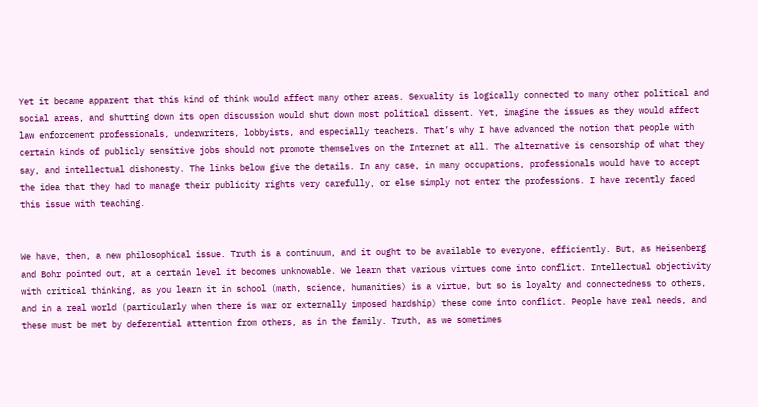Yet it became apparent that this kind of think would affect many other areas. Sexuality is logically connected to many other political and social areas, and shutting down its open discussion would shut down most political dissent. Yet, imagine the issues as they would affect law enforcement professionals, underwriters, lobbyists, and especially teachers. That’s why I have advanced the notion that people with certain kinds of publicly sensitive jobs should not promote themselves on the Internet at all. The alternative is censorship of what they say, and intellectual dishonesty. The links below give the details. In any case, in many occupations, professionals would have to accept the idea that they had to manage their publicity rights very carefully, or else simply not enter the professions. I have recently faced this issue with teaching.


We have, then, a new philosophical issue. Truth is a continuum, and it ought to be available to everyone, efficiently. But, as Heisenberg and Bohr pointed out, at a certain level it becomes unknowable. We learn that various virtues come into conflict. Intellectual objectivity with critical thinking, as you learn it in school (math, science, humanities) is a virtue, but so is loyalty and connectedness to others, and in a real world (particularly when there is war or externally imposed hardship) these come into conflict. People have real needs, and these must be met by deferential attention from others, as in the family. Truth, as we sometimes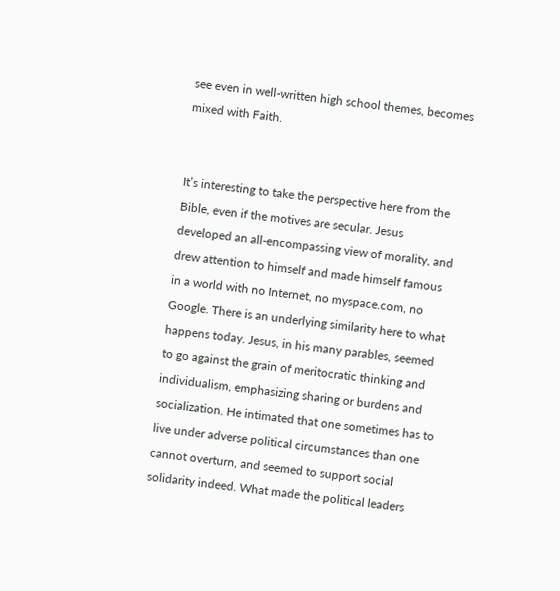see even in well-written high school themes, becomes mixed with Faith.


It’s interesting to take the perspective here from the Bible, even if the motives are secular. Jesus developed an all-encompassing view of morality, and drew attention to himself and made himself famous in a world with no Internet, no myspace.com, no Google. There is an underlying similarity here to what happens today. Jesus, in his many parables, seemed to go against the grain of meritocratic thinking and individualism, emphasizing sharing or burdens and socialization. He intimated that one sometimes has to live under adverse political circumstances than one cannot overturn, and seemed to support social solidarity indeed. What made the political leaders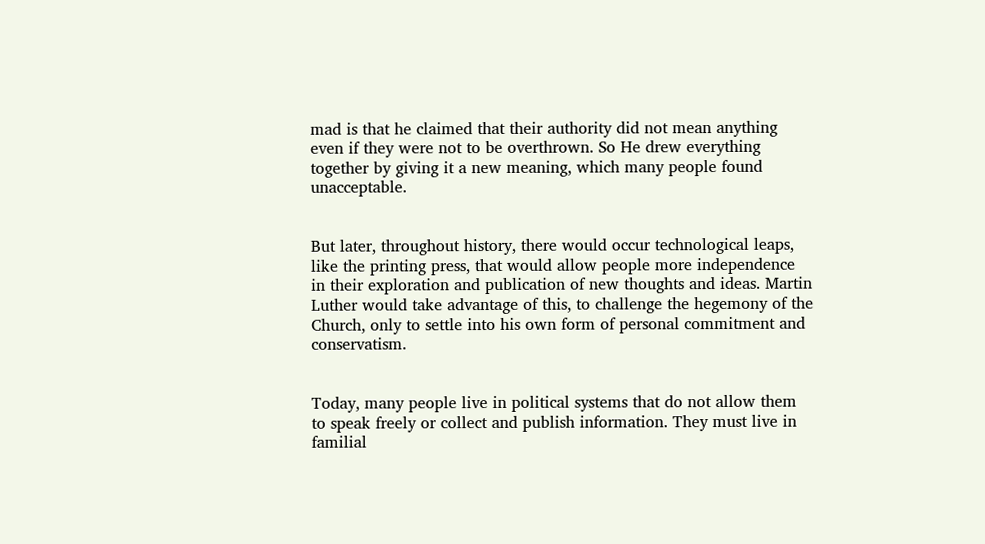mad is that he claimed that their authority did not mean anything even if they were not to be overthrown. So He drew everything together by giving it a new meaning, which many people found unacceptable.


But later, throughout history, there would occur technological leaps, like the printing press, that would allow people more independence in their exploration and publication of new thoughts and ideas. Martin Luther would take advantage of this, to challenge the hegemony of the Church, only to settle into his own form of personal commitment and conservatism.


Today, many people live in political systems that do not allow them to speak freely or collect and publish information. They must live in familial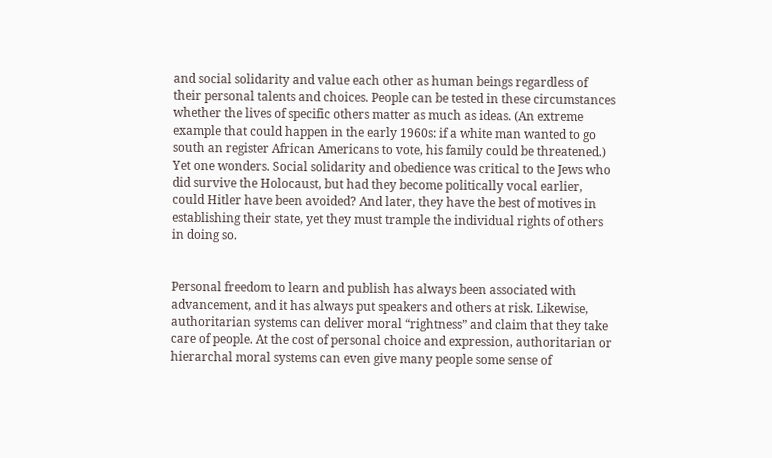and social solidarity and value each other as human beings regardless of their personal talents and choices. People can be tested in these circumstances whether the lives of specific others matter as much as ideas. (An extreme example that could happen in the early 1960s: if a white man wanted to go south an register African Americans to vote, his family could be threatened.) Yet one wonders. Social solidarity and obedience was critical to the Jews who did survive the Holocaust, but had they become politically vocal earlier, could Hitler have been avoided? And later, they have the best of motives in establishing their state, yet they must trample the individual rights of others in doing so.


Personal freedom to learn and publish has always been associated with advancement, and it has always put speakers and others at risk. Likewise, authoritarian systems can deliver moral “rightness” and claim that they take care of people. At the cost of personal choice and expression, authoritarian or hierarchal moral systems can even give many people some sense of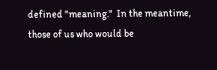defined "meaning."  In the meantime, those of us who would be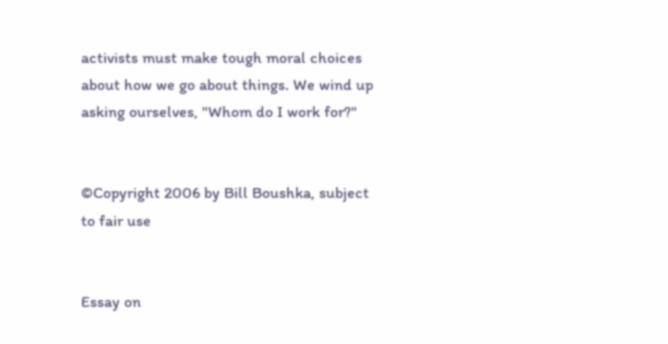activists must make tough moral choices about how we go about things. We wind up asking ourselves, "Whom do I work for?"


©Copyright 2006 by Bill Boushka, subject to fair use


Essay on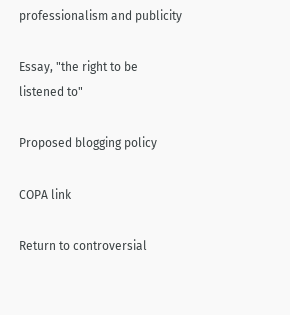professionalism and publicity

Essay, "the right to be listened to"

Proposed blogging policy

COPA link

Return to controversial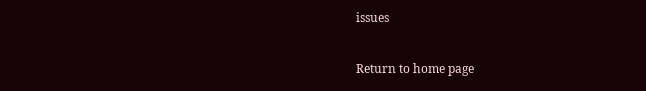issues

Return to home page